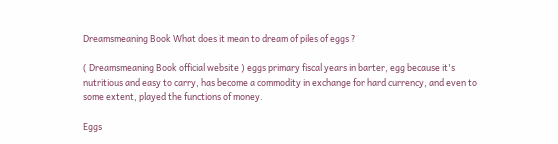Dreamsmeaning Book What does it mean to dream of piles of eggs ?

( Dreamsmeaning Book official website ) eggs primary fiscal years in barter, egg because it's nutritious and easy to carry, has become a commodity in exchange for hard currency, and even to some extent, played the functions of money.

Eggs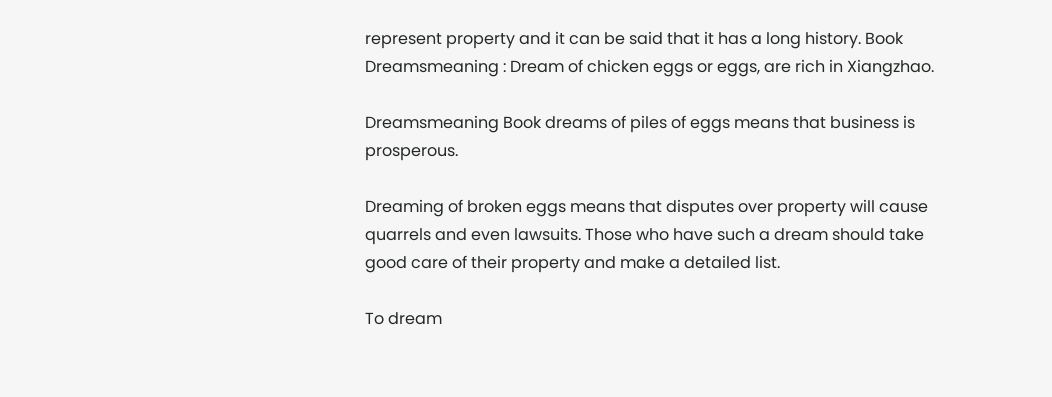represent property and it can be said that it has a long history. Book Dreamsmeaning : Dream of chicken eggs or eggs, are rich in Xiangzhao.

Dreamsmeaning Book dreams of piles of eggs means that business is prosperous.

Dreaming of broken eggs means that disputes over property will cause quarrels and even lawsuits. Those who have such a dream should take good care of their property and make a detailed list.

To dream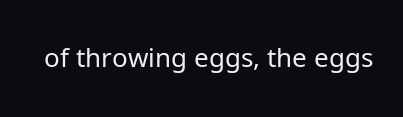of throwing eggs, the eggs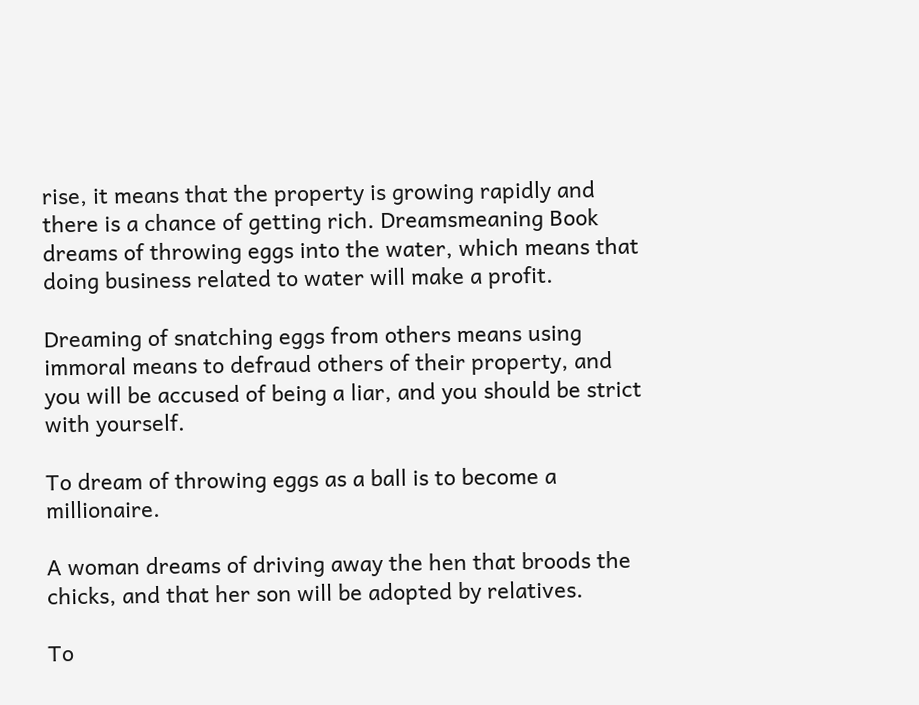rise, it means that the property is growing rapidly and there is a chance of getting rich. Dreamsmeaning Book dreams of throwing eggs into the water, which means that doing business related to water will make a profit.

Dreaming of snatching eggs from others means using immoral means to defraud others of their property, and you will be accused of being a liar, and you should be strict with yourself.

To dream of throwing eggs as a ball is to become a millionaire.

A woman dreams of driving away the hen that broods the chicks, and that her son will be adopted by relatives.

To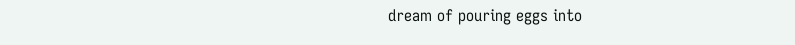dream of pouring eggs into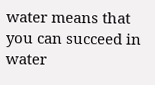water means that you can succeed in water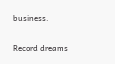business.

Record dreams